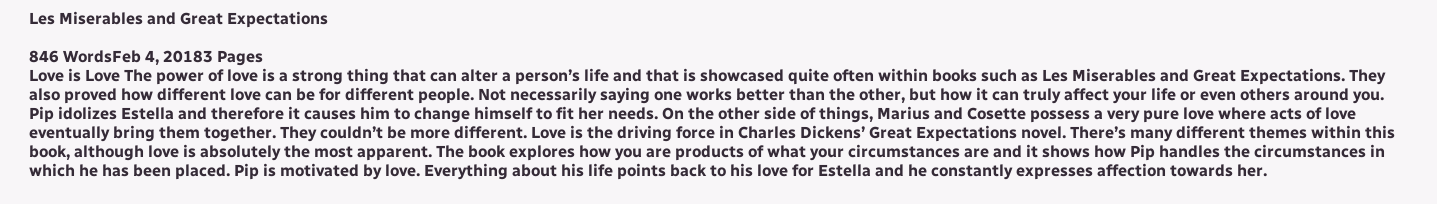Les Miserables and Great Expectations

846 WordsFeb 4, 20183 Pages
Love is Love The power of love is a strong thing that can alter a person’s life and that is showcased quite often within books such as Les Miserables and Great Expectations. They also proved how different love can be for different people. Not necessarily saying one works better than the other, but how it can truly affect your life or even others around you. Pip idolizes Estella and therefore it causes him to change himself to fit her needs. On the other side of things, Marius and Cosette possess a very pure love where acts of love eventually bring them together. They couldn’t be more different. Love is the driving force in Charles Dickens’ Great Expectations novel. There’s many different themes within this book, although love is absolutely the most apparent. The book explores how you are products of what your circumstances are and it shows how Pip handles the circumstances in which he has been placed. Pip is motivated by love. Everything about his life points back to his love for Estella and he constantly expresses affection towards her.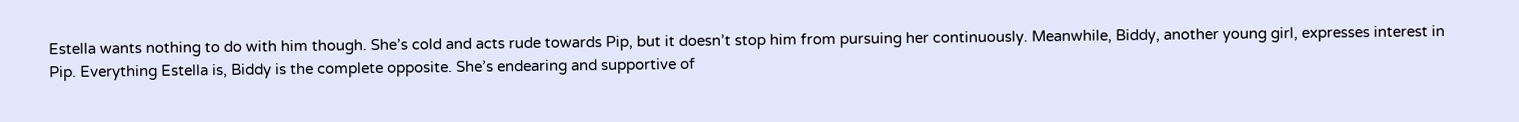Estella wants nothing to do with him though. She’s cold and acts rude towards Pip, but it doesn’t stop him from pursuing her continuously. Meanwhile, Biddy, another young girl, expresses interest in Pip. Everything Estella is, Biddy is the complete opposite. She’s endearing and supportive of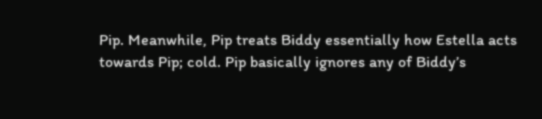Pip. Meanwhile, Pip treats Biddy essentially how Estella acts towards Pip; cold. Pip basically ignores any of Biddy’s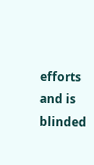efforts and is blinded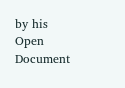by his
Open Document